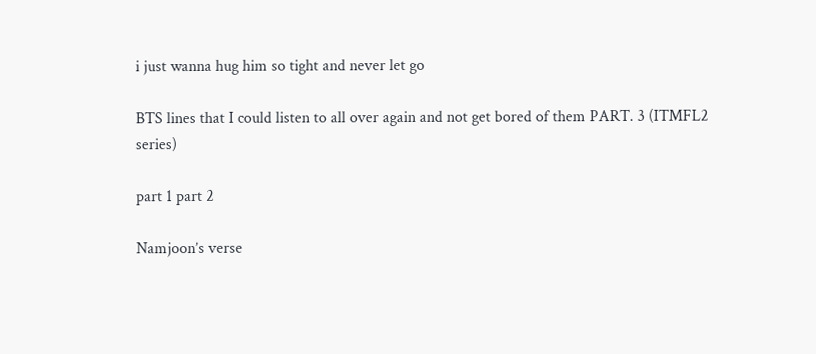i just wanna hug him so tight and never let go

BTS lines that I could listen to all over again and not get bored of them PART. 3 (ITMFL2 series)

part 1 part 2

Namjoon’s verse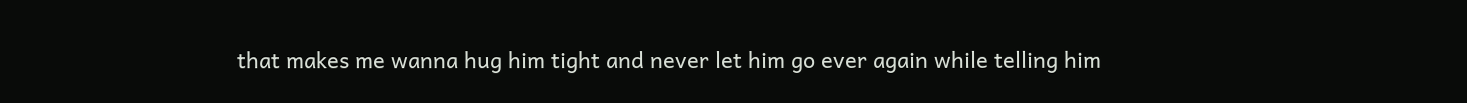that makes me wanna hug him tight and never let him go ever again while telling him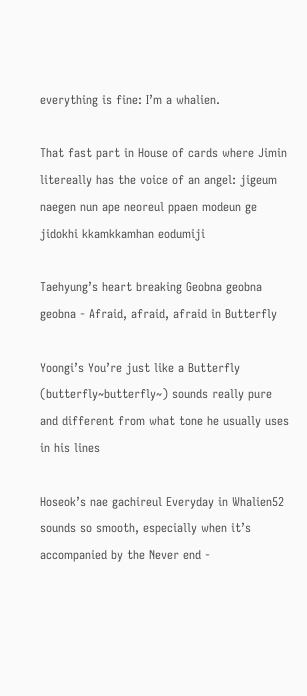everything is fine: I’m a whalien.

That fast part in House of cards where Jimin litereally has the voice of an angel: jigeum naegen nun ape neoreul ppaen modeun ge jidokhi kkamkkamhan eodumiji

Taehyung’s heart breaking Geobna geobna geobna - Afraid, afraid, afraid in Butterfly

Yoongi’s You’re just like a Butterfly (butterfly~butterfly~) sounds really pure and different from what tone he usually uses in his lines

Hoseok’s nae gachireul Everyday in Whalien52 sounds so smooth, especially when it’s accompanied by the Never end -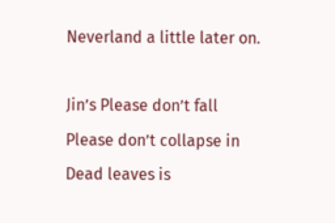Neverland a little later on.

Jin’s Please don’t fall Please don’t collapse in Dead leaves is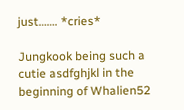just……. *cries*

Jungkook being such a cutie asdfghjkl in the beginning of Whalien52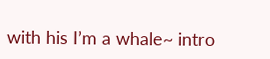with his I’m a whale~ intro